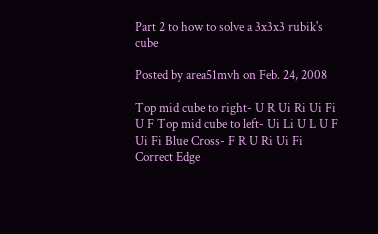Part 2 to how to solve a 3x3x3 rubik's cube

Posted by area51mvh on Feb. 24, 2008

Top mid cube to right- U R Ui Ri Ui Fi U F Top mid cube to left- Ui Li U L U F Ui Fi Blue Cross- F R U Ri Ui Fi Correct Edge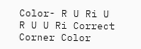Color- R U Ri U R U U Ri Correct Corner Color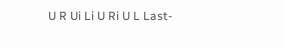U R Ui Li U Ri U L Last-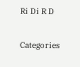Ri Di R D

Categories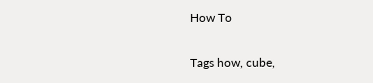How To

Tags how, cube,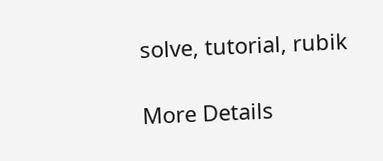solve, tutorial, rubik

More Details